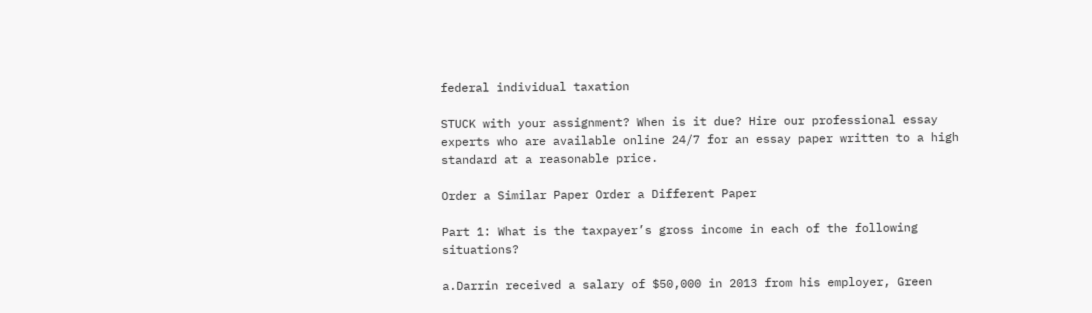federal individual taxation

STUCK with your assignment? When is it due? Hire our professional essay experts who are available online 24/7 for an essay paper written to a high standard at a reasonable price.

Order a Similar Paper Order a Different Paper

Part 1: What is the taxpayer’s gross income in each of the following situations?

a.Darrin received a salary of $50,000 in 2013 from his employer, Green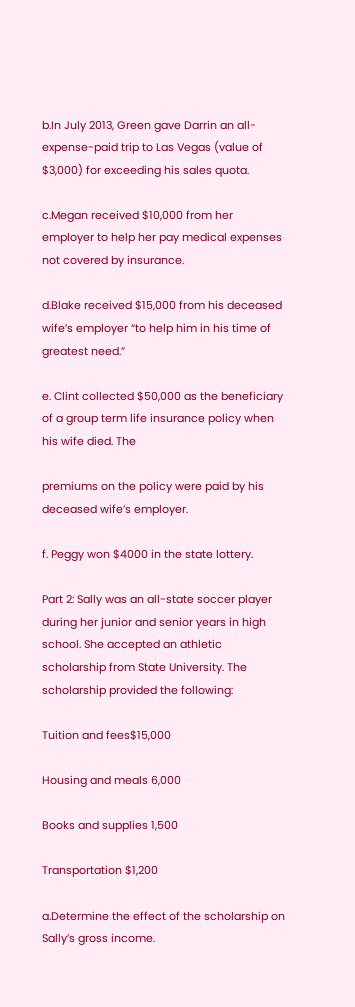b.In July 2013, Green gave Darrin an all-expense-paid trip to Las Vegas (value of $3,000) for exceeding his sales quota.

c.Megan received $10,000 from her employer to help her pay medical expenses not covered by insurance.

d.Blake received $15,000 from his deceased wife’s employer “to help him in his time of greatest need.”

e. Clint collected $50,000 as the beneficiary of a group term life insurance policy when his wife died. The

premiums on the policy were paid by his deceased wife’s employer.

f. Peggy won $4000 in the state lottery.

Part 2: Sally was an all-state soccer player during her junior and senior years in high school. She accepted an athletic scholarship from State University. The scholarship provided the following:

Tuition and fees$15,000

Housing and meals 6,000

Books and supplies 1,500

Transportation $1,200

a.Determine the effect of the scholarship on Sally’s gross income.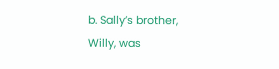b. Sally’s brother, Willy, was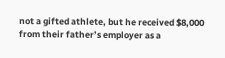not a gifted athlete, but he received $8,000 from their father’s employer as a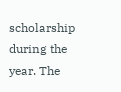scholarship during the year. The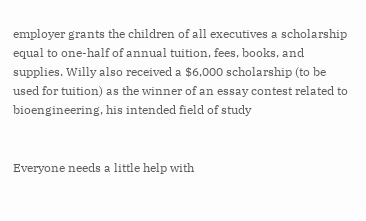employer grants the children of all executives a scholarship equal to one-half of annual tuition, fees, books, and supplies. Willy also received a $6,000 scholarship (to be used for tuition) as the winner of an essay contest related to bioengineering, his intended field of study


Everyone needs a little help with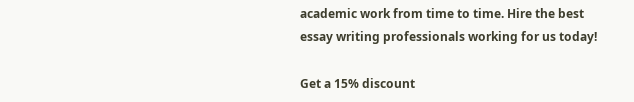academic work from time to time. Hire the best essay writing professionals working for us today!

Get a 15% discount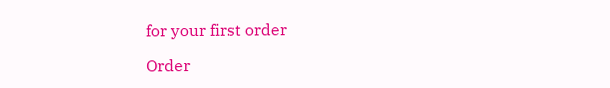for your first order

Order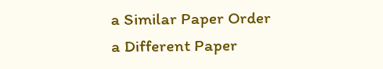a Similar Paper Order a Different Paper